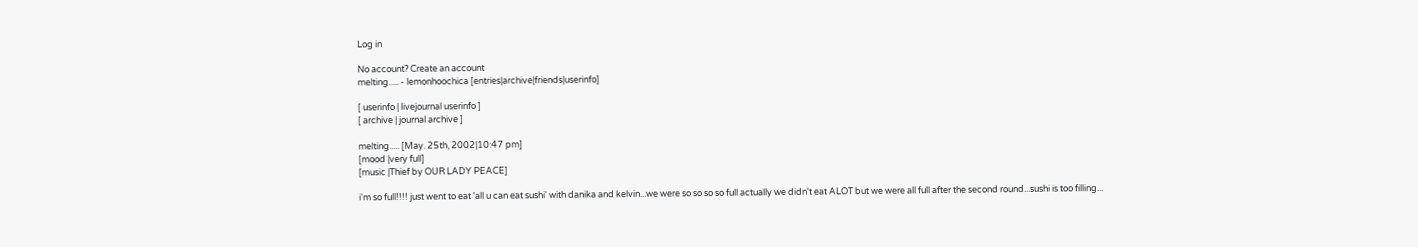Log in

No account? Create an account
melting..... - lemonhoochica [entries|archive|friends|userinfo]

[ userinfo | livejournal userinfo ]
[ archive | journal archive ]

melting..... [May. 25th, 2002|10:47 pm]
[mood |very full]
[music |Thief by OUR LADY PEACE]

i'm so full!!!! just went to eat 'all u can eat sushi' with danika and kelvin...we were so so so so full actually we didn't eat ALOT but we were all full after the second round...sushi is too filling...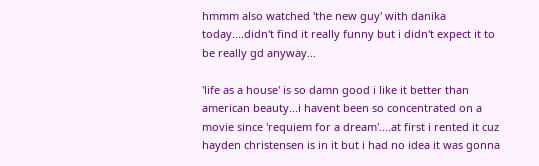hmmm also watched 'the new guy' with danika today....didn't find it really funny but i didn't expect it to be really gd anyway...

'life as a house' is so damn good i like it better than american beauty...i havent been so concentrated on a movie since 'requiem for a dream'....at first i rented it cuz hayden christensen is in it but i had no idea it was gonna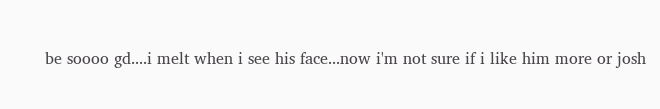be soooo gd....i melt when i see his face...now i'm not sure if i like him more or josh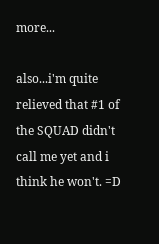more...

also...i'm quite relieved that #1 of the SQUAD didn't call me yet and i think he won't. =D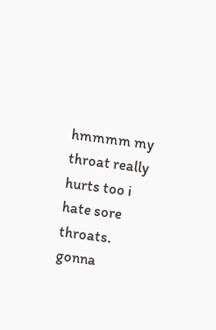hmmmm my throat really hurts too i hate sore throats. gonna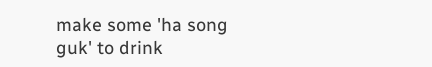make some 'ha song guk' to drink